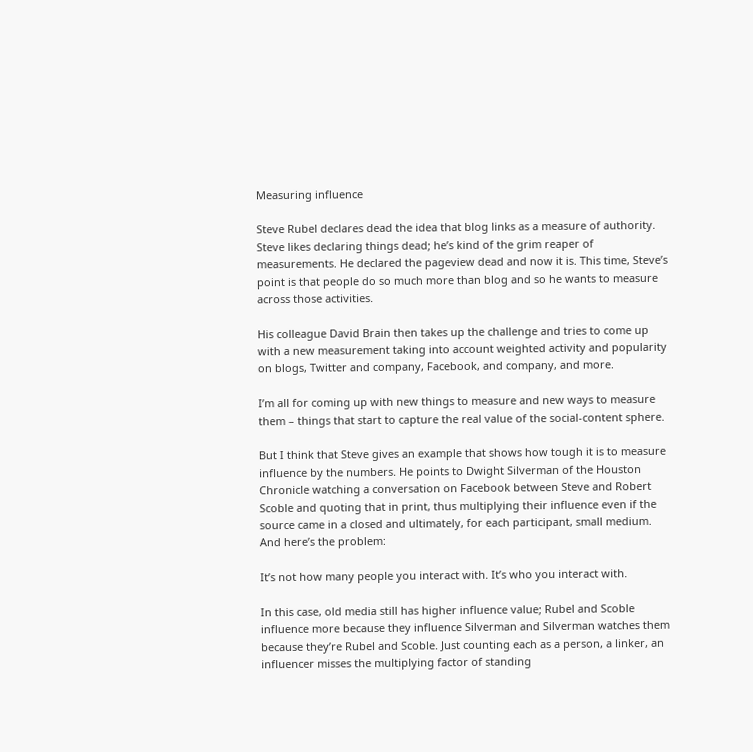Measuring influence

Steve Rubel declares dead the idea that blog links as a measure of authority. Steve likes declaring things dead; he’s kind of the grim reaper of measurements. He declared the pageview dead and now it is. This time, Steve’s point is that people do so much more than blog and so he wants to measure across those activities.

His colleague David Brain then takes up the challenge and tries to come up with a new measurement taking into account weighted activity and popularity on blogs, Twitter and company, Facebook, and company, and more.

I’m all for coming up with new things to measure and new ways to measure them – things that start to capture the real value of the social-content sphere.

But I think that Steve gives an example that shows how tough it is to measure influence by the numbers. He points to Dwight Silverman of the Houston Chronicle watching a conversation on Facebook between Steve and Robert Scoble and quoting that in print, thus multiplying their influence even if the source came in a closed and ultimately, for each participant, small medium. And here’s the problem:

It’s not how many people you interact with. It’s who you interact with.

In this case, old media still has higher influence value; Rubel and Scoble influence more because they influence Silverman and Silverman watches them because they’re Rubel and Scoble. Just counting each as a person, a linker, an influencer misses the multiplying factor of standing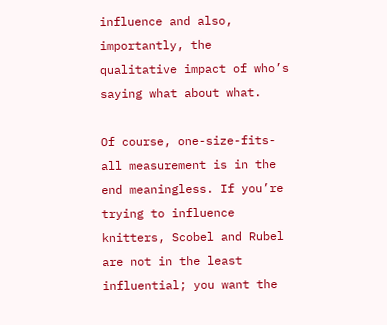influence and also, importantly, the qualitative impact of who’s saying what about what.

Of course, one-size-fits-all measurement is in the end meaningless. If you’re trying to influence knitters, Scobel and Rubel are not in the least influential; you want the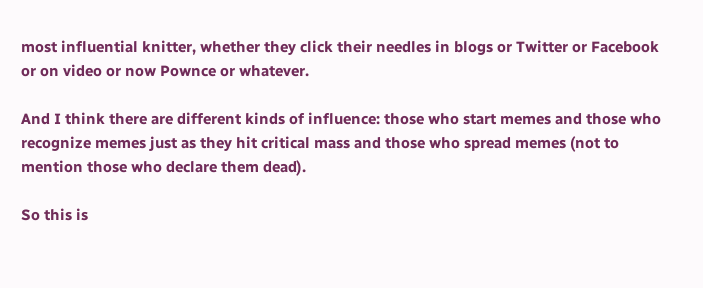most influential knitter, whether they click their needles in blogs or Twitter or Facebook or on video or now Pownce or whatever.

And I think there are different kinds of influence: those who start memes and those who recognize memes just as they hit critical mass and those who spread memes (not to mention those who declare them dead).

So this is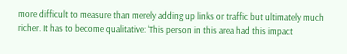more difficult to measure than merely adding up links or traffic but ultimately much richer. It has to become qualitative: ‘This person in this area had this impact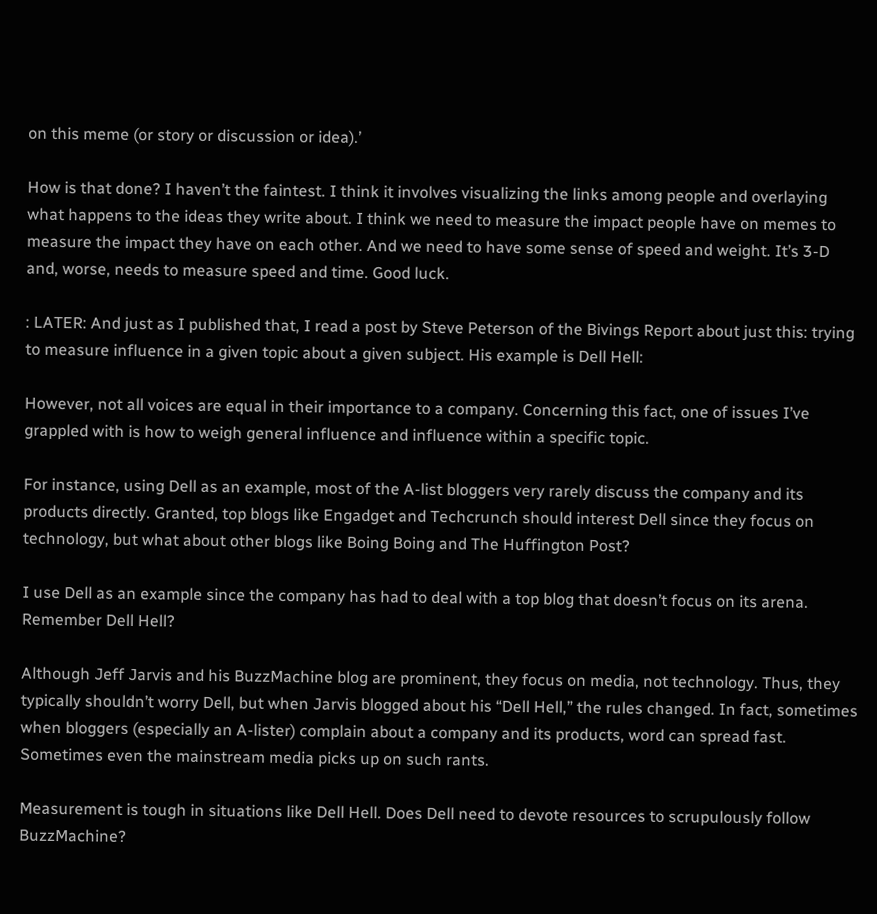on this meme (or story or discussion or idea).’

How is that done? I haven’t the faintest. I think it involves visualizing the links among people and overlaying what happens to the ideas they write about. I think we need to measure the impact people have on memes to measure the impact they have on each other. And we need to have some sense of speed and weight. It’s 3-D and, worse, needs to measure speed and time. Good luck.

: LATER: And just as I published that, I read a post by Steve Peterson of the Bivings Report about just this: trying to measure influence in a given topic about a given subject. His example is Dell Hell:

However, not all voices are equal in their importance to a company. Concerning this fact, one of issues I’ve grappled with is how to weigh general influence and influence within a specific topic.

For instance, using Dell as an example, most of the A-list bloggers very rarely discuss the company and its products directly. Granted, top blogs like Engadget and Techcrunch should interest Dell since they focus on technology, but what about other blogs like Boing Boing and The Huffington Post?

I use Dell as an example since the company has had to deal with a top blog that doesn’t focus on its arena. Remember Dell Hell?

Although Jeff Jarvis and his BuzzMachine blog are prominent, they focus on media, not technology. Thus, they typically shouldn’t worry Dell, but when Jarvis blogged about his “Dell Hell,” the rules changed. In fact, sometimes when bloggers (especially an A-lister) complain about a company and its products, word can spread fast. Sometimes even the mainstream media picks up on such rants.

Measurement is tough in situations like Dell Hell. Does Dell need to devote resources to scrupulously follow BuzzMachine?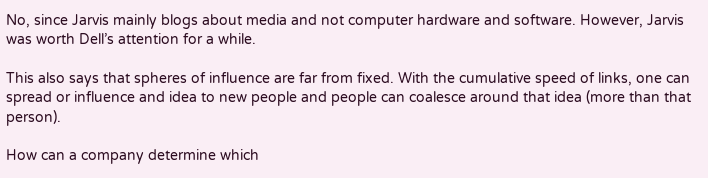No, since Jarvis mainly blogs about media and not computer hardware and software. However, Jarvis was worth Dell’s attention for a while.

This also says that spheres of influence are far from fixed. With the cumulative speed of links, one can spread or influence and idea to new people and people can coalesce around that idea (more than that person).

How can a company determine which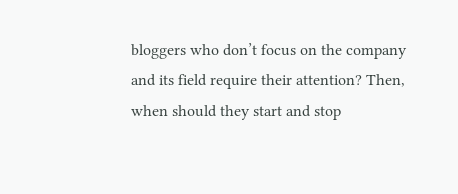bloggers who don’t focus on the company and its field require their attention? Then, when should they start and stop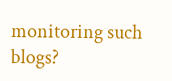monitoring such blogs?